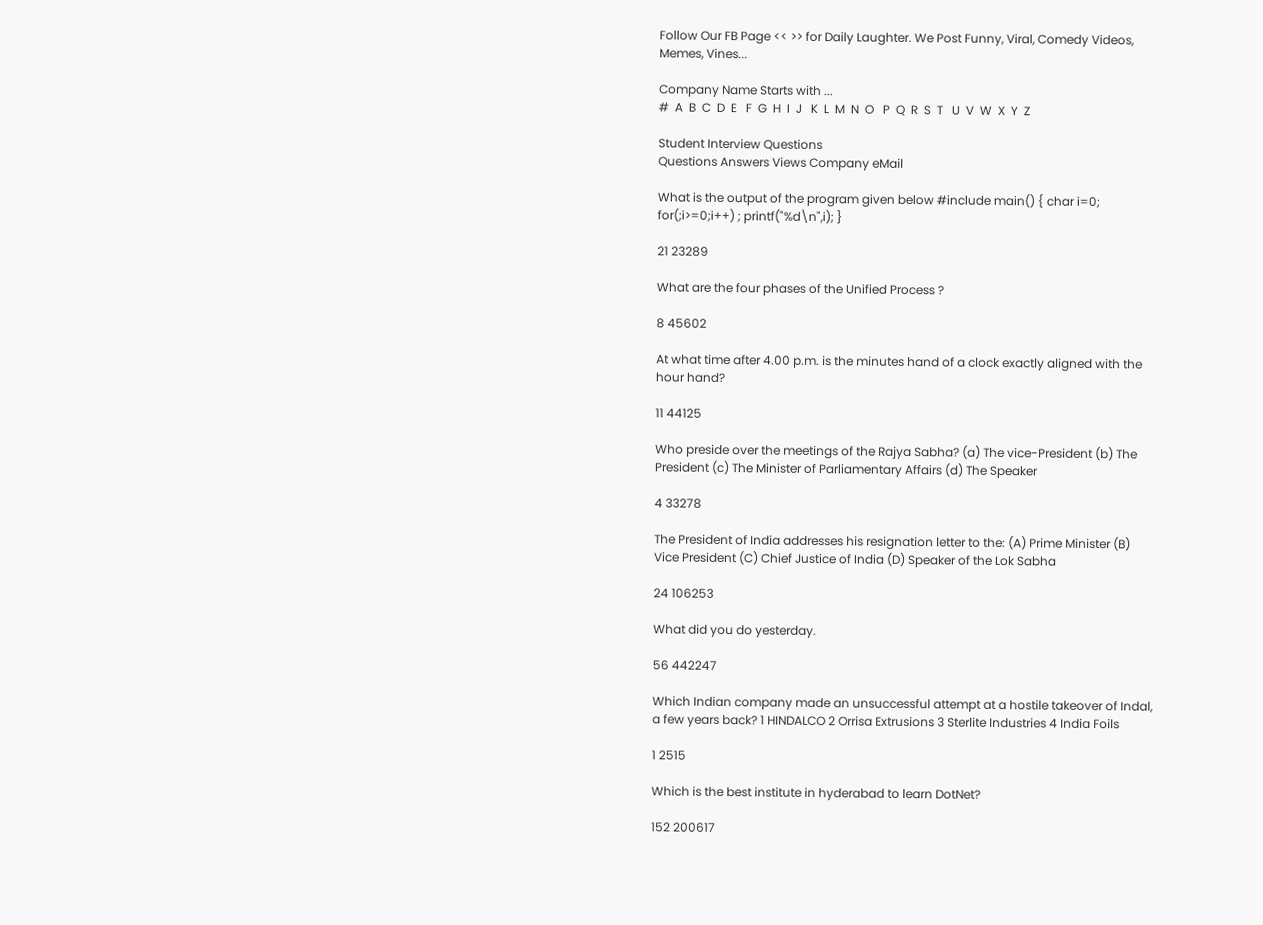Follow Our FB Page << >> for Daily Laughter. We Post Funny, Viral, Comedy Videos, Memes, Vines...

Company Name Starts with ...
#  A  B  C  D  E   F  G  H  I  J   K  L  M  N  O   P  Q  R  S  T   U  V  W  X  Y  Z

Student Interview Questions
Questions Answers Views Company eMail

What is the output of the program given below #include main() { char i=0; for(;i>=0;i++) ; printf("%d\n",i); }

21 23289

What are the four phases of the Unified Process ?

8 45602

At what time after 4.00 p.m. is the minutes hand of a clock exactly aligned with the hour hand?

11 44125

Who preside over the meetings of the Rajya Sabha? (a) The vice-President (b) The President (c) The Minister of Parliamentary Affairs (d) The Speaker

4 33278

The President of India addresses his resignation letter to the: (A) Prime Minister (B) Vice President (C) Chief Justice of India (D) Speaker of the Lok Sabha

24 106253

What did you do yesterday.

56 442247

Which Indian company made an unsuccessful attempt at a hostile takeover of Indal, a few years back? 1 HINDALCO 2 Orrisa Extrusions 3 Sterlite Industries 4 India Foils

1 2515

Which is the best institute in hyderabad to learn DotNet?

152 200617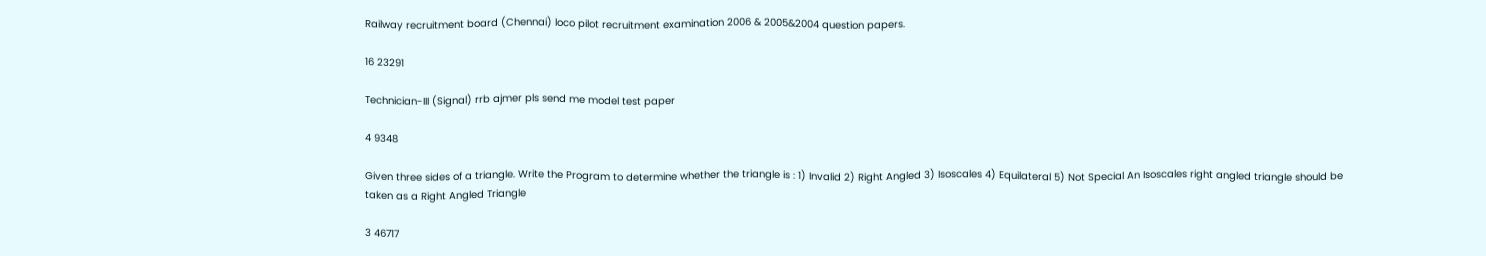Railway recruitment board (Chennai) loco pilot recruitment examination 2006 & 2005&2004 question papers.

16 23291

Technician-III (Signal) rrb ajmer pls send me model test paper

4 9348

Given three sides of a triangle. Write the Program to determine whether the triangle is : 1) Invalid 2) Right Angled 3) Isoscales 4) Equilateral 5) Not Special An Isoscales right angled triangle should be taken as a Right Angled Triangle

3 46717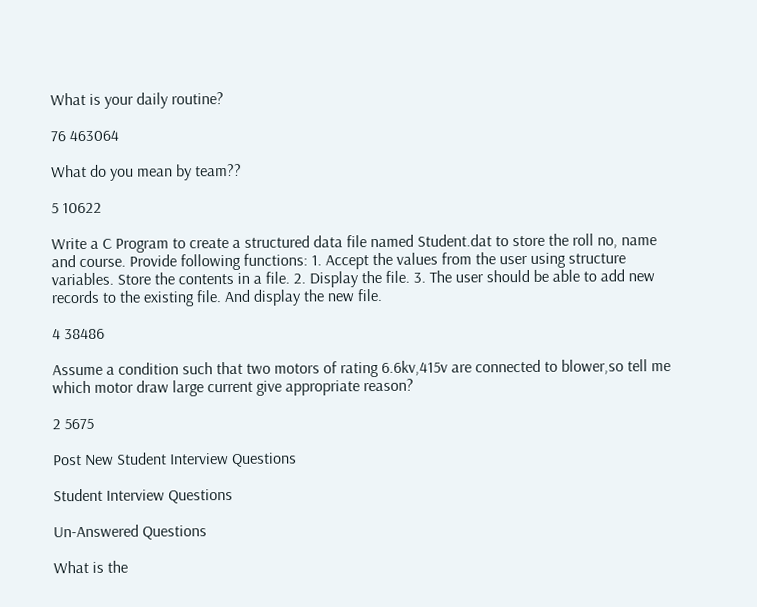What is your daily routine?

76 463064

What do you mean by team??

5 10622

Write a C Program to create a structured data file named Student.dat to store the roll no, name and course. Provide following functions: 1. Accept the values from the user using structure variables. Store the contents in a file. 2. Display the file. 3. The user should be able to add new records to the existing file. And display the new file.

4 38486

Assume a condition such that two motors of rating 6.6kv,415v are connected to blower,so tell me which motor draw large current give appropriate reason?

2 5675

Post New Student Interview Questions

Student Interview Questions

Un-Answered Questions

What is the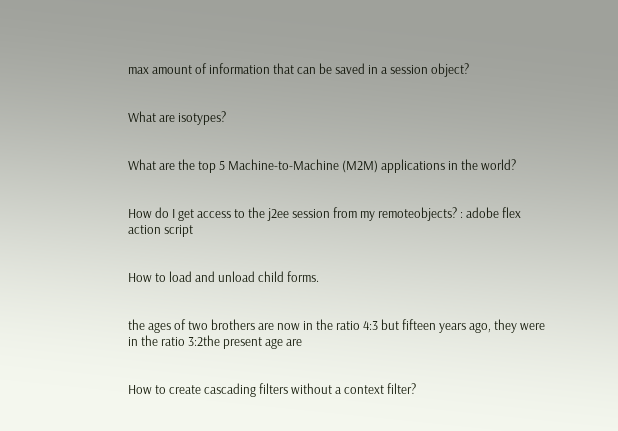max amount of information that can be saved in a session object?


What are isotypes?


What are the top 5 Machine-to-Machine (M2M) applications in the world?


How do I get access to the j2ee session from my remoteobjects? : adobe flex action script


How to load and unload child forms.


the ages of two brothers are now in the ratio 4:3 but fifteen years ago, they were in the ratio 3:2the present age are


How to create cascading filters without a context filter?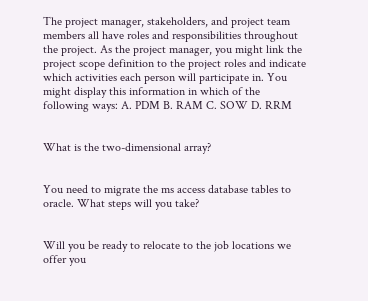The project manager, stakeholders, and project team members all have roles and responsibilities throughout the project. As the project manager, you might link the project scope definition to the project roles and indicate which activities each person will participate in. You might display this information in which of the following ways: A. PDM B. RAM C. SOW D. RRM


What is the two-dimensional array?


You need to migrate the ms access database tables to oracle. What steps will you take?


Will you be ready to relocate to the job locations we offer you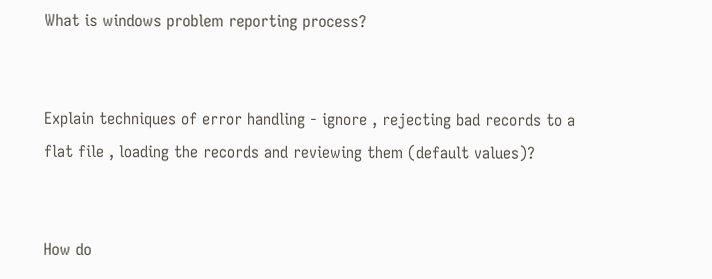What is windows problem reporting process?


Explain techniques of error handling - ignore , rejecting bad records to a flat file , loading the records and reviewing them (default values)?


How do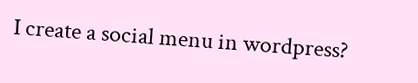I create a social menu in wordpress?